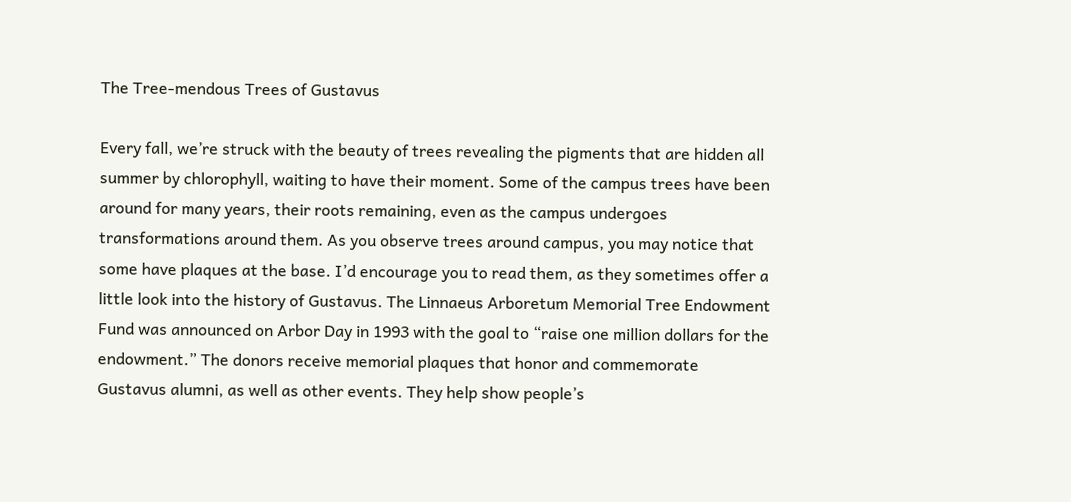The Tree-mendous Trees of Gustavus

Every fall, we’re struck with the beauty of trees revealing the pigments that are hidden all summer by chlorophyll, waiting to have their moment. Some of the campus trees have been around for many years, their roots remaining, even as the campus undergoes transformations around them. As you observe trees around campus, you may notice that some have plaques at the base. I’d encourage you to read them, as they sometimes offer a little look into the history of Gustavus. The Linnaeus Arboretum Memorial Tree Endowment Fund was announced on Arbor Day in 1993 with the goal to “raise one million dollars for the endowment.” The donors receive memorial plaques that honor and commemorate Gustavus alumni, as well as other events. They help show people’s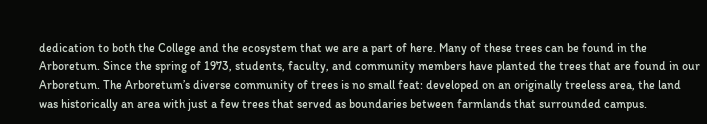dedication to both the College and the ecosystem that we are a part of here. Many of these trees can be found in the Arboretum. Since the spring of 1973, students, faculty, and community members have planted the trees that are found in our Arboretum. The Arboretum’s diverse community of trees is no small feat: developed on an originally treeless area, the land was historically an area with just a few trees that served as boundaries between farmlands that surrounded campus.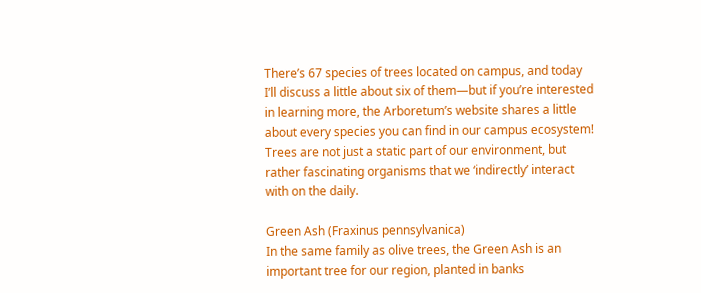There’s 67 species of trees located on campus, and today I’ll discuss a little about six of them—but if you’re interested in learning more, the Arboretum’s website shares a little about every species you can find in our campus ecosystem! Trees are not just a static part of our environment, but rather fascinating organisms that we ‘indirectly’ interact with on the daily.

Green Ash (Fraxinus pennsylvanica)
In the same family as olive trees, the Green Ash is an important tree for our region, planted in banks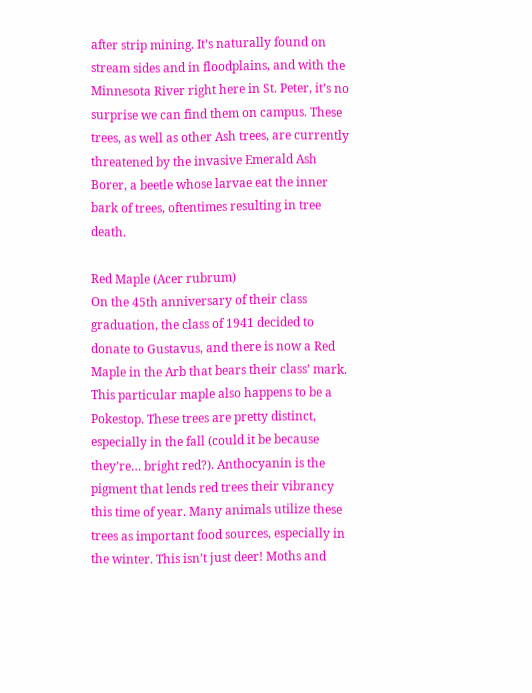after strip mining. It’s naturally found on stream sides and in floodplains, and with the Minnesota River right here in St. Peter, it’s no surprise we can find them on campus. These trees, as well as other Ash trees, are currently threatened by the invasive Emerald Ash Borer, a beetle whose larvae eat the inner bark of trees, oftentimes resulting in tree death.

Red Maple (Acer rubrum)
On the 45th anniversary of their class graduation, the class of 1941 decided to donate to Gustavus, and there is now a Red Maple in the Arb that bears their class’ mark. This particular maple also happens to be a Pokestop. These trees are pretty distinct, especially in the fall (could it be because they’re… bright red?). Anthocyanin is the pigment that lends red trees their vibrancy this time of year. Many animals utilize these trees as important food sources, especially in the winter. This isn’t just deer! Moths and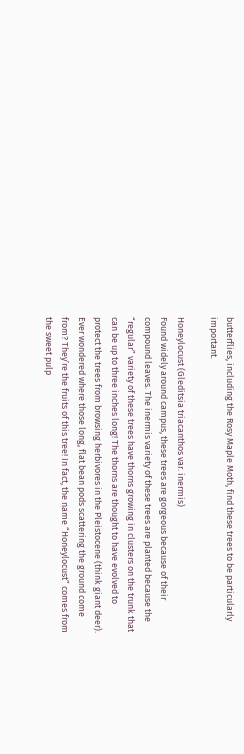butterflies, including the Rosy Maple Moth, find these trees to be particularly important.

Honeylocust (Gleditsia triacanthos var. inermis)
Found widely around campus, these trees are gorgeous because of their compound leaves. The inermis variety of these trees are planted because the “regular” variety of these trees have thorns growing in clusters on the trunk that can be up to three inches long! The thorns are thought to have evolved to protect the trees from browsing herbivores in the Pleistocene (think giant deer). Ever wondered where those long, flat bean pods scattering the ground come from? They’re the fruits of this tree! In fact, the name “Honeylocust” comes from the sweet pulp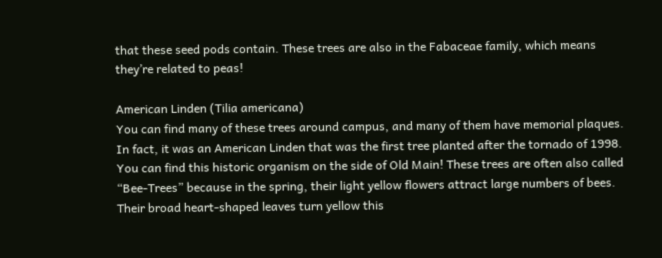that these seed pods contain. These trees are also in the Fabaceae family, which means they’re related to peas!

American Linden (Tilia americana)
You can find many of these trees around campus, and many of them have memorial plaques. In fact, it was an American Linden that was the first tree planted after the tornado of 1998. You can find this historic organism on the side of Old Main! These trees are often also called “Bee-Trees” because in the spring, their light yellow flowers attract large numbers of bees. Their broad heart-shaped leaves turn yellow this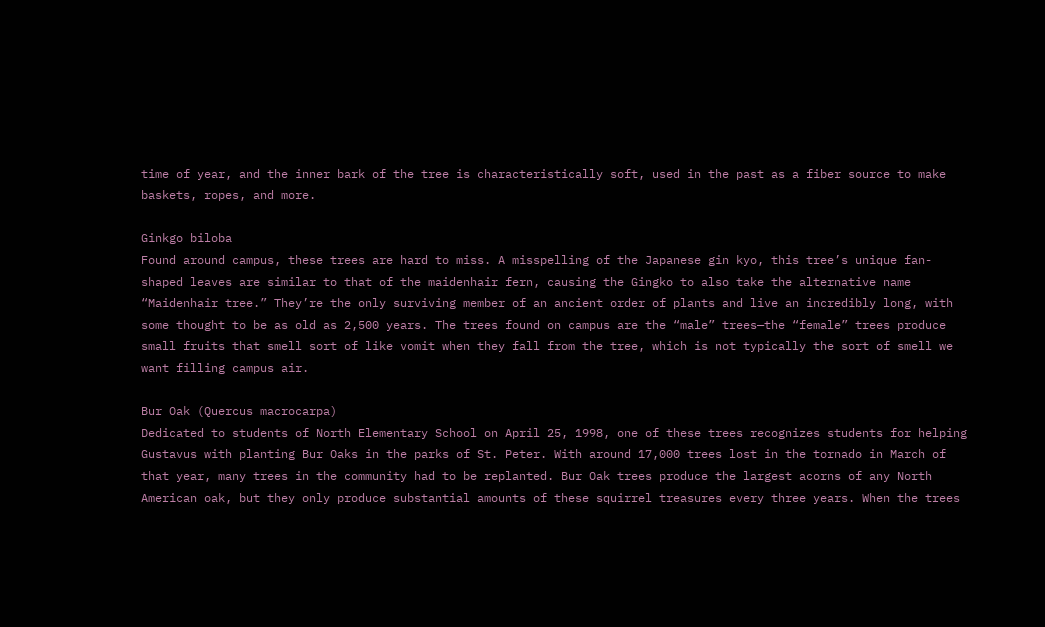time of year, and the inner bark of the tree is characteristically soft, used in the past as a fiber source to make baskets, ropes, and more.

Ginkgo biloba
Found around campus, these trees are hard to miss. A misspelling of the Japanese gin kyo, this tree’s unique fan-shaped leaves are similar to that of the maidenhair fern, causing the Gingko to also take the alternative name “Maidenhair tree.” They’re the only surviving member of an ancient order of plants and live an incredibly long, with some thought to be as old as 2,500 years. The trees found on campus are the “male” trees—the “female” trees produce small fruits that smell sort of like vomit when they fall from the tree, which is not typically the sort of smell we want filling campus air.

Bur Oak (Quercus macrocarpa)
Dedicated to students of North Elementary School on April 25, 1998, one of these trees recognizes students for helping Gustavus with planting Bur Oaks in the parks of St. Peter. With around 17,000 trees lost in the tornado in March of that year, many trees in the community had to be replanted. Bur Oak trees produce the largest acorns of any North American oak, but they only produce substantial amounts of these squirrel treasures every three years. When the trees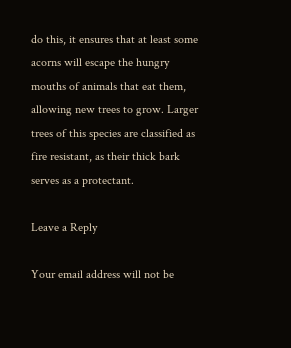do this, it ensures that at least some acorns will escape the hungry mouths of animals that eat them, allowing new trees to grow. Larger trees of this species are classified as fire resistant, as their thick bark serves as a protectant.

Leave a Reply

Your email address will not be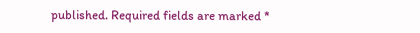published. Required fields are marked *